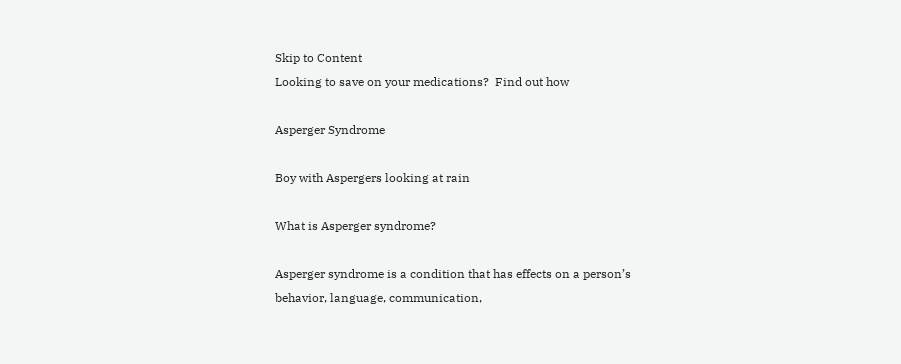Skip to Content
Looking to save on your medications?  Find out how

Asperger Syndrome

Boy with Aspergers looking at rain

What is Asperger syndrome?

Asperger syndrome is a condition that has effects on a person’s behavior, language, communication,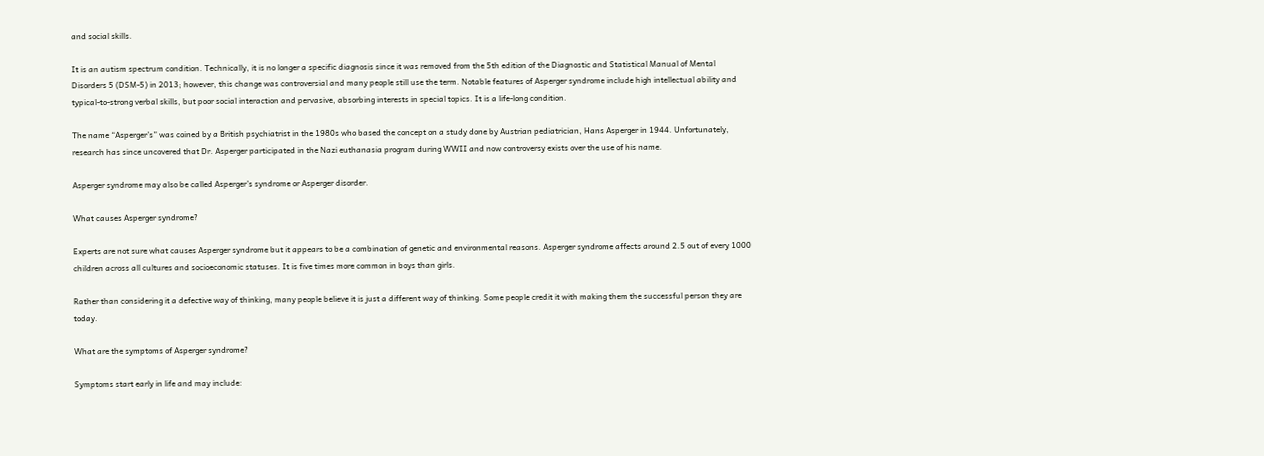and social skills.

It is an autism spectrum condition. Technically, it is no longer a specific diagnosis since it was removed from the 5th edition of the Diagnostic and Statistical Manual of Mental Disorders 5 (DSM-5) in 2013; however, this change was controversial and many people still use the term. Notable features of Asperger syndrome include high intellectual ability and typical-to-strong verbal skills, but poor social interaction and pervasive, absorbing interests in special topics. It is a life-long condition.

The name “Asperger’s” was coined by a British psychiatrist in the 1980s who based the concept on a study done by Austrian pediatrician, Hans Asperger in 1944. Unfortunately, research has since uncovered that Dr. Asperger participated in the Nazi euthanasia program during WWII and now controversy exists over the use of his name.

Asperger syndrome may also be called Asperger’s syndrome or Asperger disorder.

What causes Asperger syndrome?

Experts are not sure what causes Asperger syndrome but it appears to be a combination of genetic and environmental reasons. Asperger syndrome affects around 2.5 out of every 1000 children across all cultures and socioeconomic statuses. It is five times more common in boys than girls.

Rather than considering it a defective way of thinking, many people believe it is just a different way of thinking. Some people credit it with making them the successful person they are today.

What are the symptoms of Asperger syndrome?

Symptoms start early in life and may include: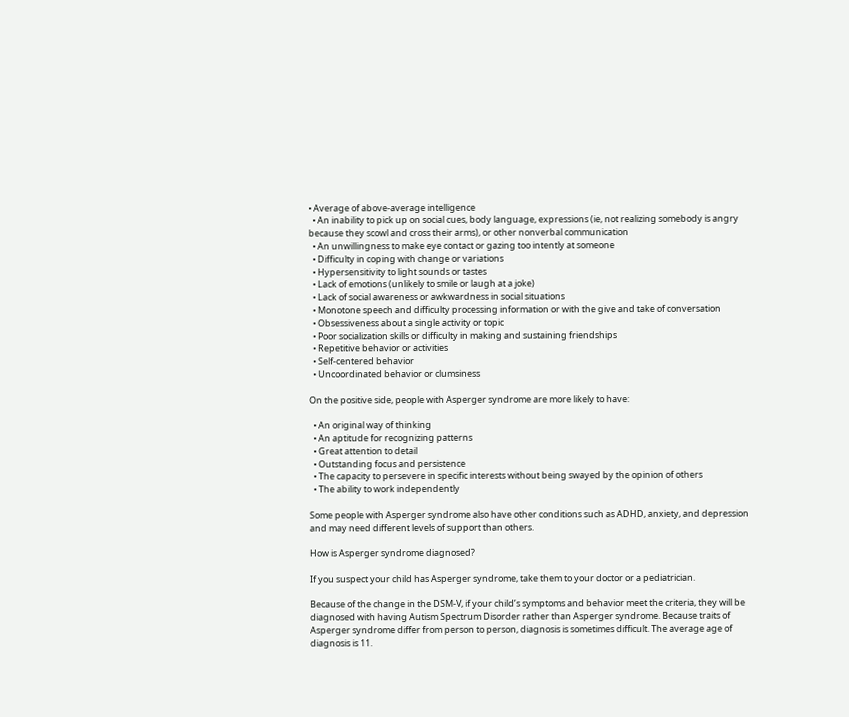• Average of above-average intelligence
  • An inability to pick up on social cues, body language, expressions (ie, not realizing somebody is angry because they scowl and cross their arms), or other nonverbal communication
  • An unwillingness to make eye contact or gazing too intently at someone
  • Difficulty in coping with change or variations
  • Hypersensitivity to light sounds or tastes
  • Lack of emotions (unlikely to smile or laugh at a joke)
  • Lack of social awareness or awkwardness in social situations
  • Monotone speech and difficulty processing information or with the give and take of conversation
  • Obsessiveness about a single activity or topic
  • Poor socialization skills or difficulty in making and sustaining friendships
  • Repetitive behavior or activities
  • Self-centered behavior
  • Uncoordinated behavior or clumsiness

On the positive side, people with Asperger syndrome are more likely to have:

  • An original way of thinking
  • An aptitude for recognizing patterns
  • Great attention to detail
  • Outstanding focus and persistence
  • The capacity to persevere in specific interests without being swayed by the opinion of others
  • The ability to work independently

Some people with Asperger syndrome also have other conditions such as ADHD, anxiety, and depression and may need different levels of support than others.

How is Asperger syndrome diagnosed?

If you suspect your child has Asperger syndrome, take them to your doctor or a pediatrician.

Because of the change in the DSM-V, if your child’s symptoms and behavior meet the criteria, they will be diagnosed with having Autism Spectrum Disorder rather than Asperger syndrome. Because traits of Asperger syndrome differ from person to person, diagnosis is sometimes difficult. The average age of diagnosis is 11.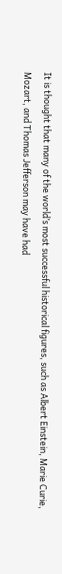It is thought that many of the world’s most successful historical figures, such as Albert Einstein, Marie Curie, Mozart, and Thomas Jefferson may have had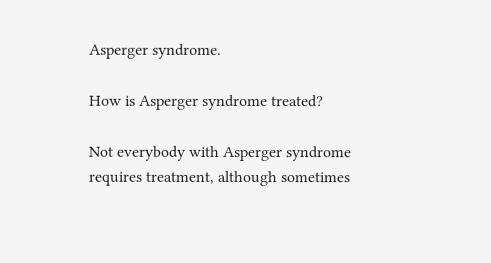Asperger syndrome.

How is Asperger syndrome treated?

Not everybody with Asperger syndrome requires treatment, although sometimes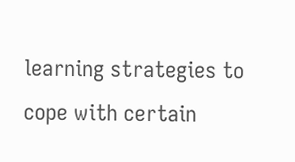learning strategies to cope with certain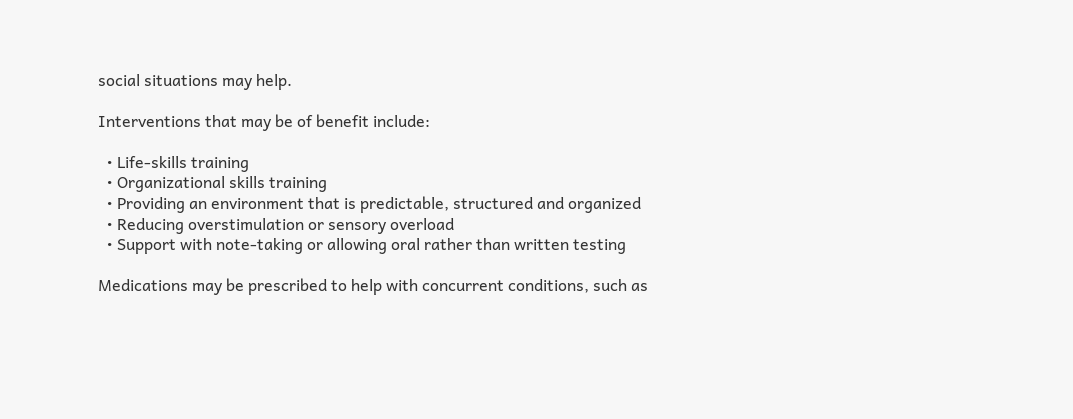social situations may help.

Interventions that may be of benefit include:

  • Life-skills training
  • Organizational skills training
  • Providing an environment that is predictable, structured and organized
  • Reducing overstimulation or sensory overload
  • Support with note-taking or allowing oral rather than written testing

Medications may be prescribed to help with concurrent conditions, such as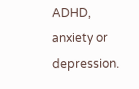ADHD, anxiety or depression.